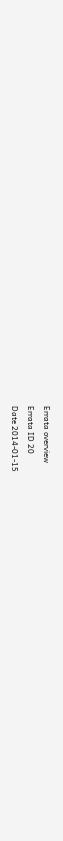Errata overview
Errata ID 20
Date 2014-01-15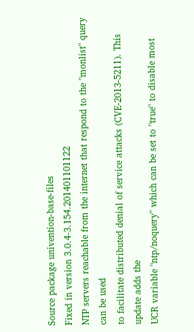Source package univention-base-files
Fixed in version 3.0.4-3.154.201401101122
NTP servers reachable from the internet that respond to the "monlist" query can be used
to facilitate distributed denial of service attacks (CVE-2013-5211). This update adds the
UCR variable "ntp/noquery" which can be set to "true" to disable most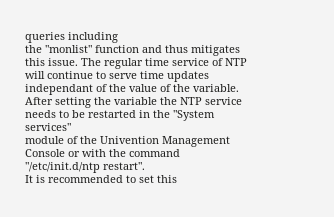queries including
the "monlist" function and thus mitigates this issue. The regular time service of NTP
will continue to serve time updates independant of the value of the variable.
After setting the variable the NTP service needs to be restarted in the "System services"
module of the Univention Management Console or with the command "/etc/init.d/ntp restart".
It is recommended to set this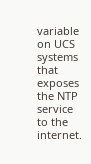variable on UCS systems that exposes the NTP service
to the internet.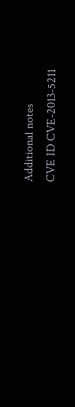Additional notes
CVE ID CVE-2013-5211